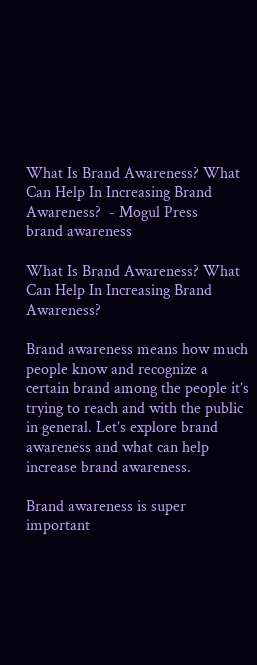What Is Brand Awareness? What Can Help In Increasing Brand Awareness?  - Mogul Press
brand awareness

What Is Brand Awareness? What Can Help In Increasing Brand Awareness?

Brand awareness means how much people know and recognize a certain brand among the people it’s trying to reach and with the public in general. Let’s explore brand awareness and what can help increase brand awareness.

Brand awareness is super important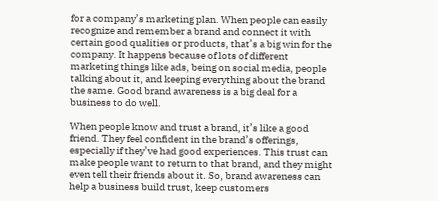for a company’s marketing plan. When people can easily recognize and remember a brand and connect it with certain good qualities or products, that’s a big win for the company. It happens because of lots of different marketing things like ads, being on social media, people talking about it, and keeping everything about the brand the same. Good brand awareness is a big deal for a business to do well.

When people know and trust a brand, it’s like a good friend. They feel confident in the brand’s offerings, especially if they’ve had good experiences. This trust can make people want to return to that brand, and they might even tell their friends about it. So, brand awareness can help a business build trust, keep customers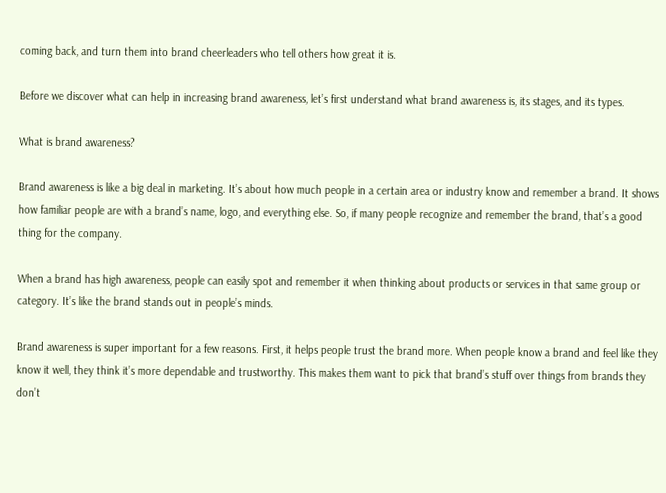coming back, and turn them into brand cheerleaders who tell others how great it is.

Before we discover what can help in increasing brand awareness, let’s first understand what brand awareness is, its stages, and its types.

What is brand awareness?

Brand awareness is like a big deal in marketing. It’s about how much people in a certain area or industry know and remember a brand. It shows how familiar people are with a brand’s name, logo, and everything else. So, if many people recognize and remember the brand, that’s a good thing for the company.

When a brand has high awareness, people can easily spot and remember it when thinking about products or services in that same group or category. It’s like the brand stands out in people’s minds.

Brand awareness is super important for a few reasons. First, it helps people trust the brand more. When people know a brand and feel like they know it well, they think it’s more dependable and trustworthy. This makes them want to pick that brand’s stuff over things from brands they don’t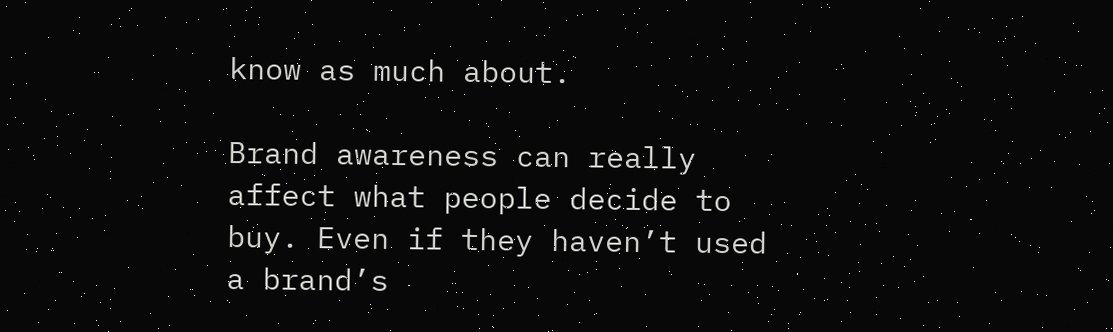know as much about.

Brand awareness can really affect what people decide to buy. Even if they haven’t used a brand’s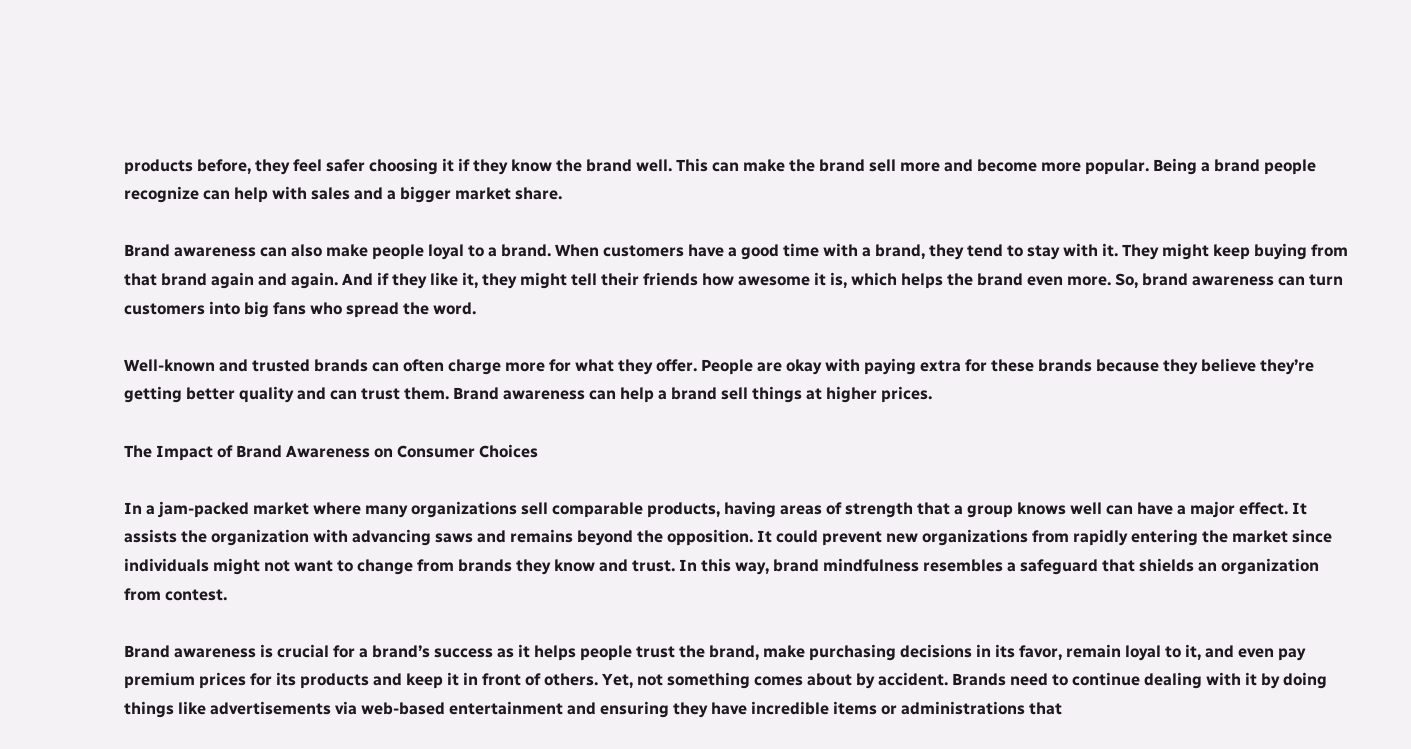products before, they feel safer choosing it if they know the brand well. This can make the brand sell more and become more popular. Being a brand people recognize can help with sales and a bigger market share.

Brand awareness can also make people loyal to a brand. When customers have a good time with a brand, they tend to stay with it. They might keep buying from that brand again and again. And if they like it, they might tell their friends how awesome it is, which helps the brand even more. So, brand awareness can turn customers into big fans who spread the word.

Well-known and trusted brands can often charge more for what they offer. People are okay with paying extra for these brands because they believe they’re getting better quality and can trust them. Brand awareness can help a brand sell things at higher prices.

The Impact of Brand Awareness on Consumer Choices

In a jam-packed market where many organizations sell comparable products, having areas of strength that a group knows well can have a major effect. It assists the organization with advancing saws and remains beyond the opposition. It could prevent new organizations from rapidly entering the market since individuals might not want to change from brands they know and trust. In this way, brand mindfulness resembles a safeguard that shields an organization from contest.

Brand awareness is crucial for a brand’s success as it helps people trust the brand, make purchasing decisions in its favor, remain loyal to it, and even pay premium prices for its products and keep it in front of others. Yet, not something comes about by accident. Brands need to continue dealing with it by doing things like advertisements via web-based entertainment and ensuring they have incredible items or administrations that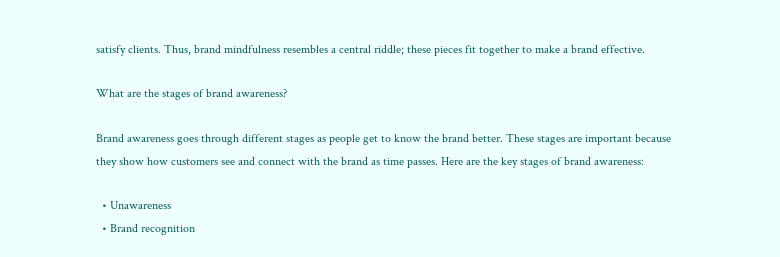satisfy clients. Thus, brand mindfulness resembles a central riddle; these pieces fit together to make a brand effective.

What are the stages of brand awareness?

Brand awareness goes through different stages as people get to know the brand better. These stages are important because they show how customers see and connect with the brand as time passes. Here are the key stages of brand awareness:

  • Unawareness
  • Brand recognition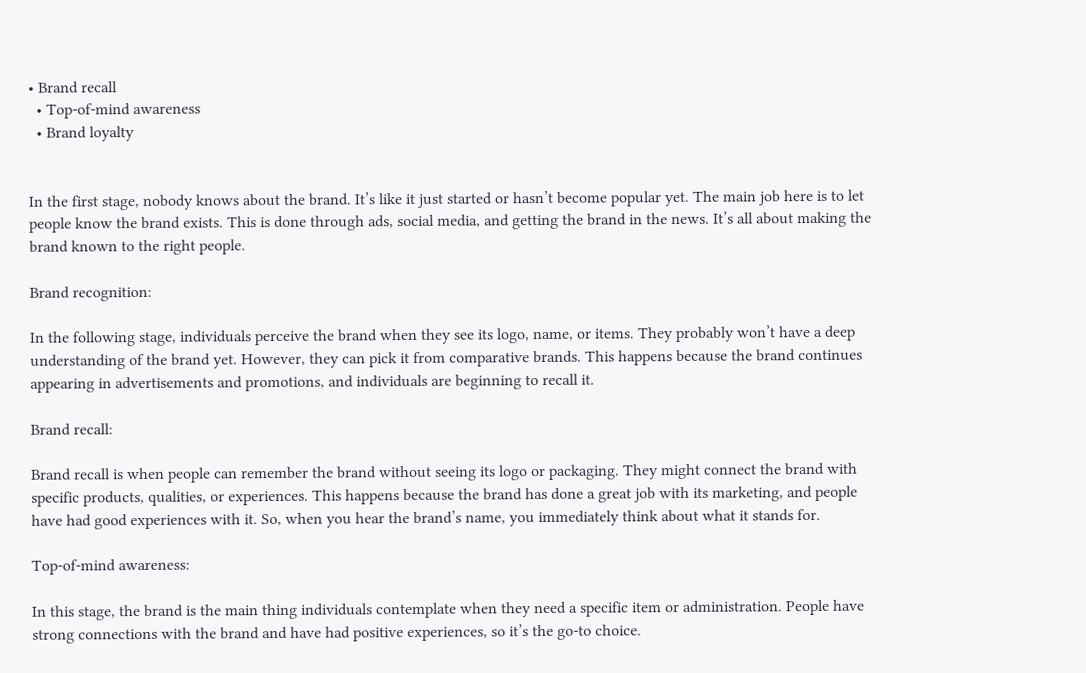• Brand recall
  • Top-of-mind awareness
  • Brand loyalty


In the first stage, nobody knows about the brand. It’s like it just started or hasn’t become popular yet. The main job here is to let people know the brand exists. This is done through ads, social media, and getting the brand in the news. It’s all about making the brand known to the right people.

Brand recognition:

In the following stage, individuals perceive the brand when they see its logo, name, or items. They probably won’t have a deep understanding of the brand yet. However, they can pick it from comparative brands. This happens because the brand continues appearing in advertisements and promotions, and individuals are beginning to recall it.

Brand recall:

Brand recall is when people can remember the brand without seeing its logo or packaging. They might connect the brand with specific products, qualities, or experiences. This happens because the brand has done a great job with its marketing, and people have had good experiences with it. So, when you hear the brand’s name, you immediately think about what it stands for.

Top-of-mind awareness:

In this stage, the brand is the main thing individuals contemplate when they need a specific item or administration. People have strong connections with the brand and have had positive experiences, so it’s the go-to choice.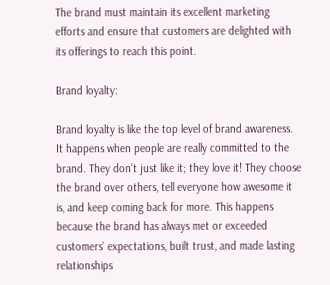The brand must maintain its excellent marketing efforts and ensure that customers are delighted with its offerings to reach this point.

Brand loyalty:

Brand loyalty is like the top level of brand awareness. It happens when people are really committed to the brand. They don’t just like it; they love it! They choose the brand over others, tell everyone how awesome it is, and keep coming back for more. This happens because the brand has always met or exceeded customers’ expectations, built trust, and made lasting relationships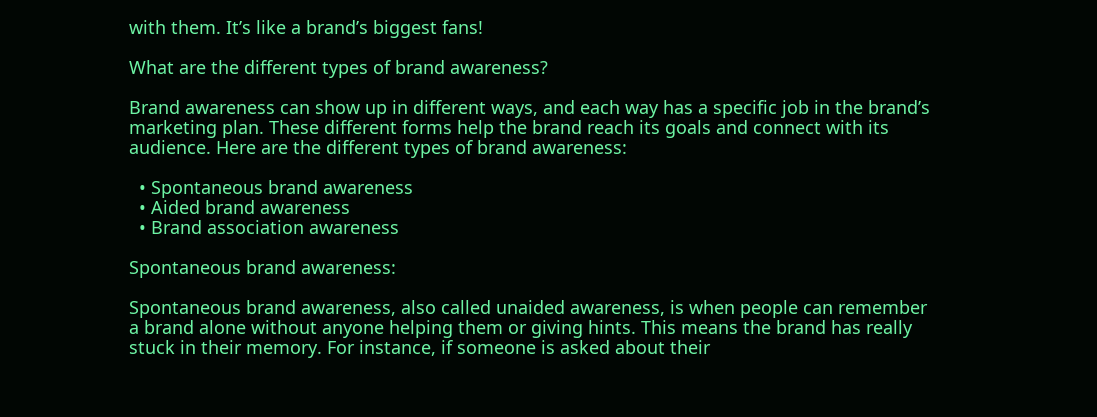with them. It’s like a brand’s biggest fans!

What are the different types of brand awareness?

Brand awareness can show up in different ways, and each way has a specific job in the brand’s marketing plan. These different forms help the brand reach its goals and connect with its audience. Here are the different types of brand awareness:

  • Spontaneous brand awareness
  • Aided brand awareness
  • Brand association awareness

Spontaneous brand awareness:

Spontaneous brand awareness, also called unaided awareness, is when people can remember a brand alone without anyone helping them or giving hints. This means the brand has really stuck in their memory. For instance, if someone is asked about their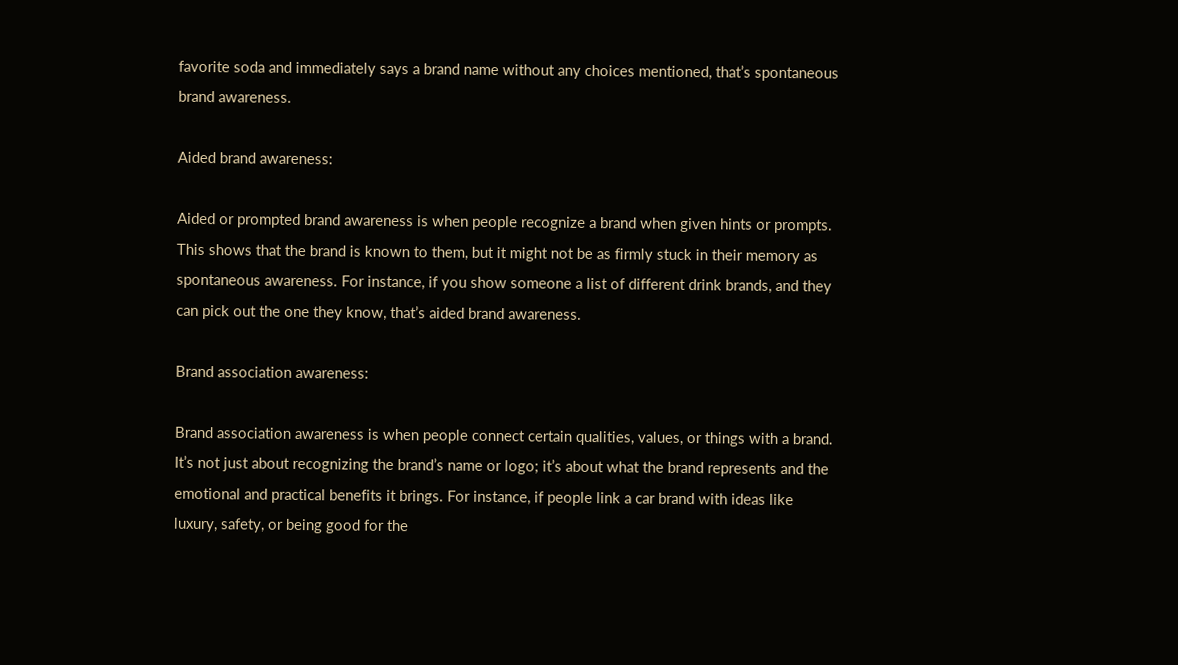favorite soda and immediately says a brand name without any choices mentioned, that’s spontaneous brand awareness.

Aided brand awareness:

Aided or prompted brand awareness is when people recognize a brand when given hints or prompts. This shows that the brand is known to them, but it might not be as firmly stuck in their memory as spontaneous awareness. For instance, if you show someone a list of different drink brands, and they can pick out the one they know, that’s aided brand awareness.

Brand association awareness:

Brand association awareness is when people connect certain qualities, values, or things with a brand. It’s not just about recognizing the brand’s name or logo; it’s about what the brand represents and the emotional and practical benefits it brings. For instance, if people link a car brand with ideas like luxury, safety, or being good for the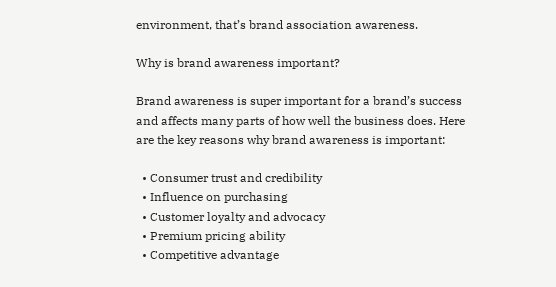environment, that’s brand association awareness.

Why is brand awareness important?

Brand awareness is super important for a brand’s success and affects many parts of how well the business does. Here are the key reasons why brand awareness is important:

  • Consumer trust and credibility
  • Influence on purchasing
  • Customer loyalty and advocacy
  • Premium pricing ability
  • Competitive advantage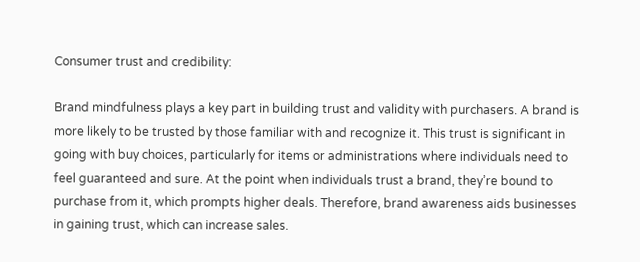Consumer trust and credibility:

Brand mindfulness plays a key part in building trust and validity with purchasers. A brand is more likely to be trusted by those familiar with and recognize it. This trust is significant in going with buy choices, particularly for items or administrations where individuals need to feel guaranteed and sure. At the point when individuals trust a brand, they’re bound to purchase from it, which prompts higher deals. Therefore, brand awareness aids businesses in gaining trust, which can increase sales.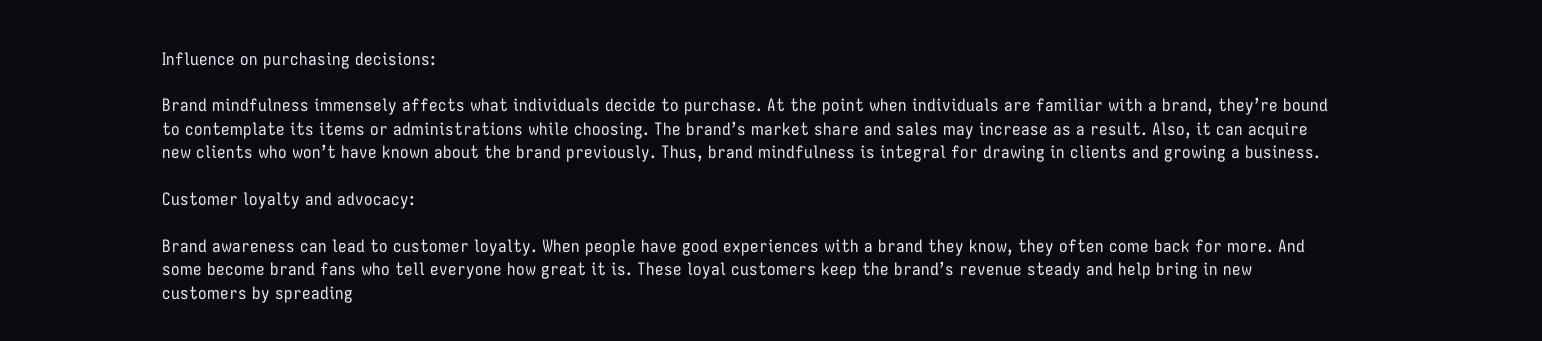Influence on purchasing decisions:

Brand mindfulness immensely affects what individuals decide to purchase. At the point when individuals are familiar with a brand, they’re bound to contemplate its items or administrations while choosing. The brand’s market share and sales may increase as a result. Also, it can acquire new clients who won’t have known about the brand previously. Thus, brand mindfulness is integral for drawing in clients and growing a business.

Customer loyalty and advocacy:

Brand awareness can lead to customer loyalty. When people have good experiences with a brand they know, they often come back for more. And some become brand fans who tell everyone how great it is. These loyal customers keep the brand’s revenue steady and help bring in new customers by spreading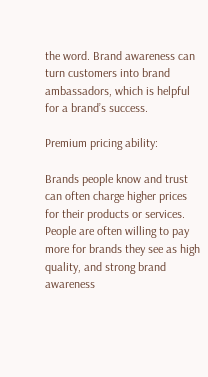the word. Brand awareness can turn customers into brand ambassadors, which is helpful for a brand’s success.

Premium pricing ability:

Brands people know and trust can often charge higher prices for their products or services. People are often willing to pay more for brands they see as high quality, and strong brand awareness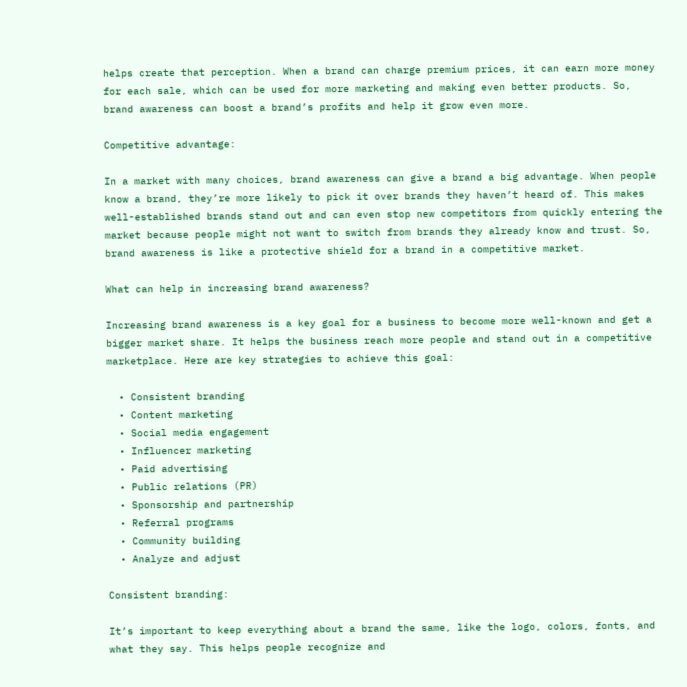helps create that perception. When a brand can charge premium prices, it can earn more money for each sale, which can be used for more marketing and making even better products. So, brand awareness can boost a brand’s profits and help it grow even more.

Competitive advantage:

In a market with many choices, brand awareness can give a brand a big advantage. When people know a brand, they’re more likely to pick it over brands they haven’t heard of. This makes well-established brands stand out and can even stop new competitors from quickly entering the market because people might not want to switch from brands they already know and trust. So, brand awareness is like a protective shield for a brand in a competitive market.

What can help in increasing brand awareness?

Increasing brand awareness is a key goal for a business to become more well-known and get a bigger market share. It helps the business reach more people and stand out in a competitive marketplace. Here are key strategies to achieve this goal:

  • Consistent branding
  • Content marketing
  • Social media engagement
  • Influencer marketing
  • Paid advertising
  • Public relations (PR)
  • Sponsorship and partnership
  • Referral programs
  • Community building
  • Analyze and adjust

Consistent branding:

It’s important to keep everything about a brand the same, like the logo, colors, fonts, and what they say. This helps people recognize and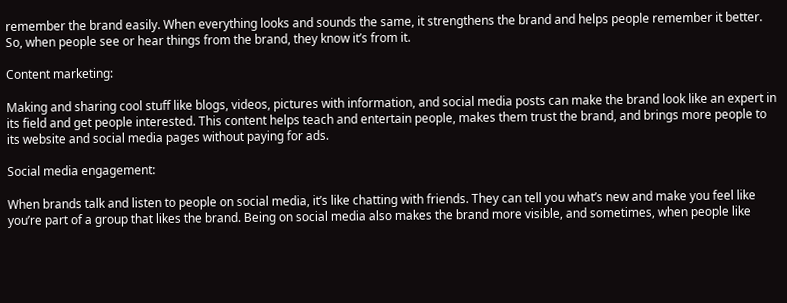remember the brand easily. When everything looks and sounds the same, it strengthens the brand and helps people remember it better. So, when people see or hear things from the brand, they know it’s from it.

Content marketing:

Making and sharing cool stuff like blogs, videos, pictures with information, and social media posts can make the brand look like an expert in its field and get people interested. This content helps teach and entertain people, makes them trust the brand, and brings more people to its website and social media pages without paying for ads.

Social media engagement:

When brands talk and listen to people on social media, it’s like chatting with friends. They can tell you what’s new and make you feel like you’re part of a group that likes the brand. Being on social media also makes the brand more visible, and sometimes, when people like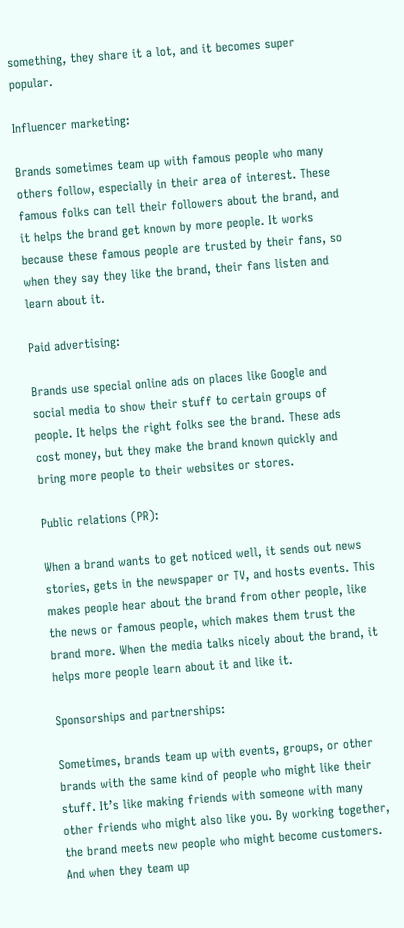something, they share it a lot, and it becomes super popular.

Influencer marketing:

Brands sometimes team up with famous people who many others follow, especially in their area of interest. These famous folks can tell their followers about the brand, and it helps the brand get known by more people. It works because these famous people are trusted by their fans, so when they say they like the brand, their fans listen and learn about it.

Paid advertising:

Brands use special online ads on places like Google and social media to show their stuff to certain groups of people. It helps the right folks see the brand. These ads cost money, but they make the brand known quickly and bring more people to their websites or stores.

Public relations (PR):

When a brand wants to get noticed well, it sends out news stories, gets in the newspaper or TV, and hosts events. This makes people hear about the brand from other people, like the news or famous people, which makes them trust the brand more. When the media talks nicely about the brand, it helps more people learn about it and like it.

Sponsorships and partnerships:

Sometimes, brands team up with events, groups, or other brands with the same kind of people who might like their stuff. It’s like making friends with someone with many other friends who might also like you. By working together, the brand meets new people who might become customers. And when they team up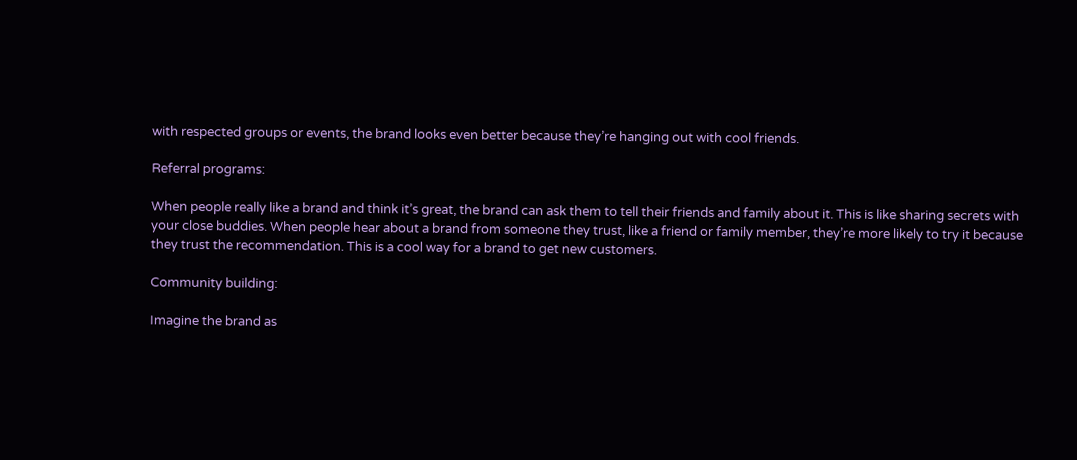with respected groups or events, the brand looks even better because they’re hanging out with cool friends.

Referral programs:

When people really like a brand and think it’s great, the brand can ask them to tell their friends and family about it. This is like sharing secrets with your close buddies. When people hear about a brand from someone they trust, like a friend or family member, they’re more likely to try it because they trust the recommendation. This is a cool way for a brand to get new customers.

Community building:

Imagine the brand as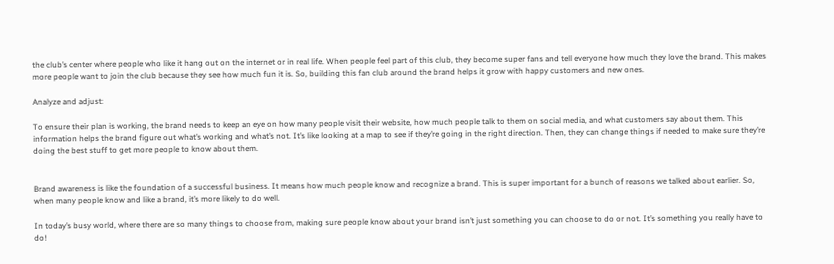the club’s center where people who like it hang out on the internet or in real life. When people feel part of this club, they become super fans and tell everyone how much they love the brand. This makes more people want to join the club because they see how much fun it is. So, building this fan club around the brand helps it grow with happy customers and new ones.

Analyze and adjust:

To ensure their plan is working, the brand needs to keep an eye on how many people visit their website, how much people talk to them on social media, and what customers say about them. This information helps the brand figure out what’s working and what’s not. It’s like looking at a map to see if they’re going in the right direction. Then, they can change things if needed to make sure they’re doing the best stuff to get more people to know about them.


Brand awareness is like the foundation of a successful business. It means how much people know and recognize a brand. This is super important for a bunch of reasons we talked about earlier. So, when many people know and like a brand, it’s more likely to do well.

In today’s busy world, where there are so many things to choose from, making sure people know about your brand isn’t just something you can choose to do or not. It’s something you really have to do!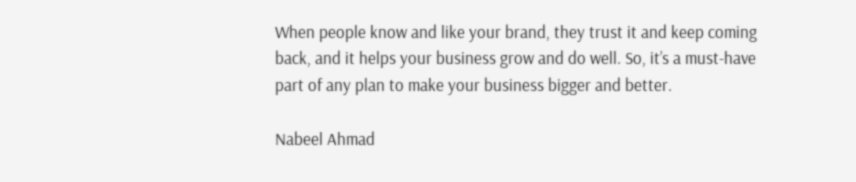When people know and like your brand, they trust it and keep coming back, and it helps your business grow and do well. So, it’s a must-have part of any plan to make your business bigger and better.

Nabeel Ahmad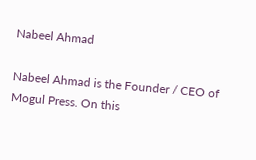Nabeel Ahmad

Nabeel Ahmad is the Founder / CEO of Mogul Press. On this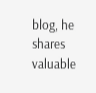blog, he shares valuable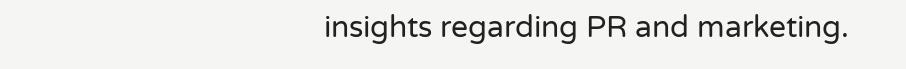insights regarding PR and marketing.